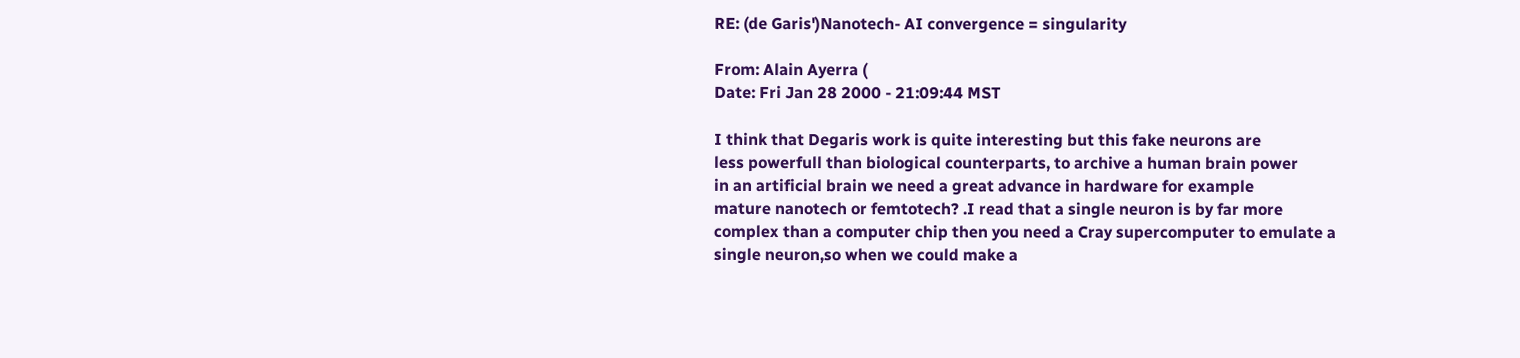RE: (de Garis')Nanotech- AI convergence = singularity

From: Alain Ayerra (
Date: Fri Jan 28 2000 - 21:09:44 MST

I think that Degaris work is quite interesting but this fake neurons are
less powerfull than biological counterparts, to archive a human brain power
in an artificial brain we need a great advance in hardware for example
mature nanotech or femtotech? .I read that a single neuron is by far more
complex than a computer chip then you need a Cray supercomputer to emulate a
single neuron,so when we could make a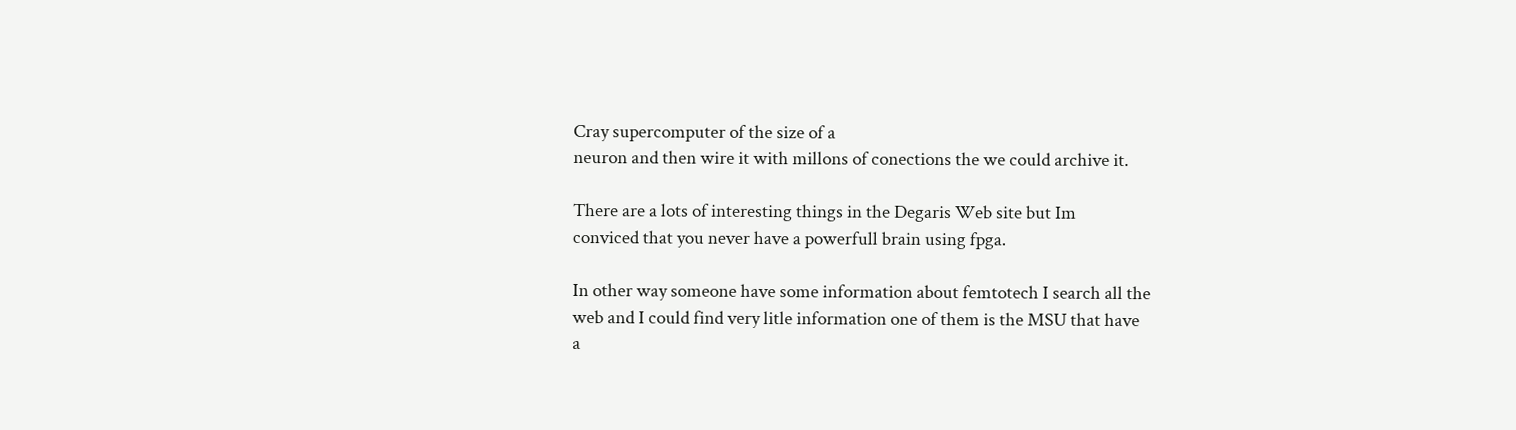Cray supercomputer of the size of a
neuron and then wire it with millons of conections the we could archive it.

There are a lots of interesting things in the Degaris Web site but Im
conviced that you never have a powerfull brain using fpga.

In other way someone have some information about femtotech I search all the
web and I could find very litle information one of them is the MSU that have
a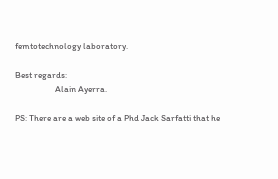femtotechnology laboratory.

Best regards:
                    Alain Ayerra.

PS: There are a web site of a Phd Jack Sarfatti that he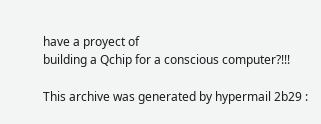have a proyect of
building a Qchip for a conscious computer?!!!

This archive was generated by hypermail 2b29 :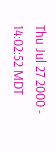Thu Jul 27 2000 - 14:02:52 MDT